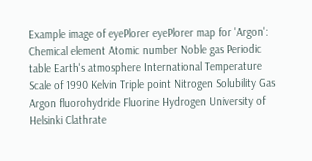Example image of eyePlorer eyePlorer map for 'Argon': Chemical element Atomic number Noble gas Periodic table Earth's atmosphere International Temperature Scale of 1990 Kelvin Triple point Nitrogen Solubility Gas Argon fluorohydride Fluorine Hydrogen University of Helsinki Clathrate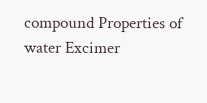compound Properties of water Excimer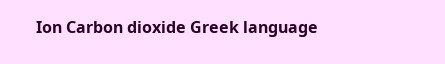Ion Carbon dioxide Greek language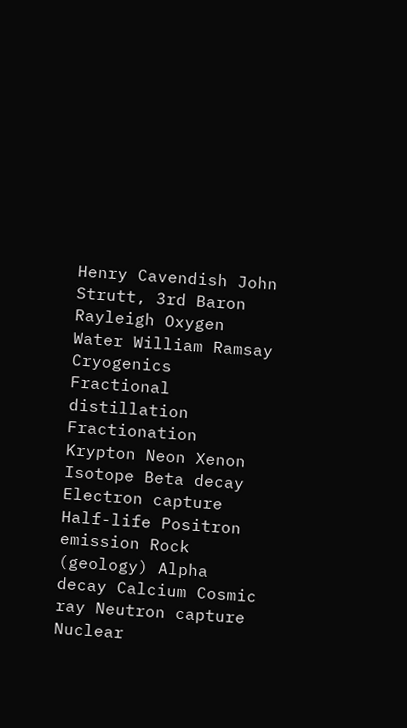Henry Cavendish John Strutt, 3rd Baron Rayleigh Oxygen Water William Ramsay Cryogenics Fractional distillation Fractionation Krypton Neon Xenon Isotope Beta decay Electron capture Half-life Positron emission Rock (geology) Alpha decay Calcium Cosmic ray Neutron capture Nuclear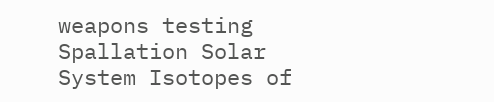weapons testing Spallation Solar System Isotopes of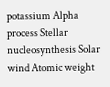potassium Alpha process Stellar nucleosynthesis Solar wind Atomic weight